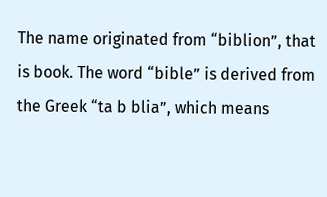The name originated from “biblion”, that is book. The word “bible” is derived from the Greek “ta b blia”, which means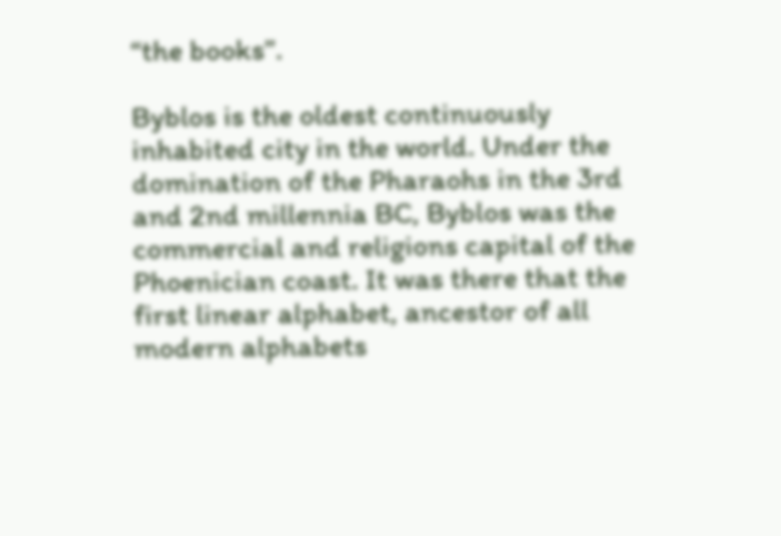“the books”.

Byblos is the oldest continuously inhabited city in the world. Under the domination of the Pharaohs in the 3rd and 2nd millennia BC, Byblos was the commercial and religions capital of the Phoenician coast. It was there that the first linear alphabet, ancestor of all modern alphabets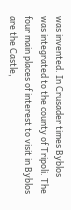was invented. In Crusader times Byblos was integrated to the county of Tripoli. The four main places of interest to visit in Byblos are the Castle,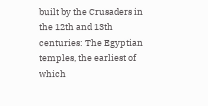built by the Crusaders in the 12th and 13th centuries: The Egyptian temples, the earliest of which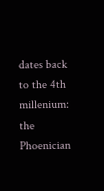dates back to the 4th millenium: the Phoenician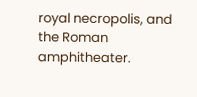royal necropolis, and the Roman amphitheater.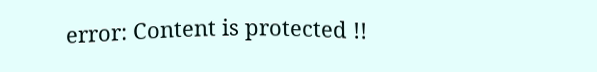error: Content is protected !!